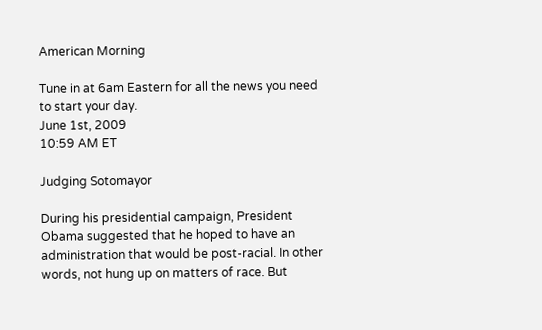American Morning

Tune in at 6am Eastern for all the news you need to start your day.
June 1st, 2009
10:59 AM ET

Judging Sotomayor

During his presidential campaign, President Obama suggested that he hoped to have an administration that would be post-racial. In other words, not hung up on matters of race. But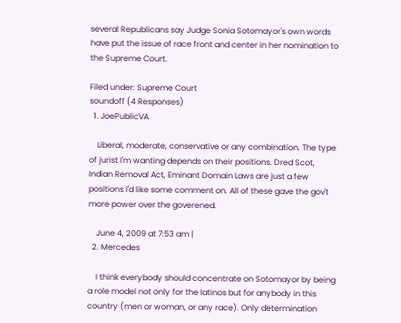several Republicans say Judge Sonia Sotomayor's own words have put the issue of race front and center in her nomination to the Supreme Court.

Filed under: Supreme Court
soundoff (4 Responses)
  1. JoePublicVA

    Liberal, moderate, conservative or any combination. The type of jurist I'm wanting depends on their positions. Dred Scot, Indian Removal Act, Eminant Domain Laws are just a few positions I'd like some comment on. All of these gave the gov't more power over the goverened.

    June 4, 2009 at 7:53 am |
  2. Mercedes

    I think everybody should concentrate on Sotomayor by being a role model not only for the latinos but for anybody in this country (men or woman, or any race). Only determination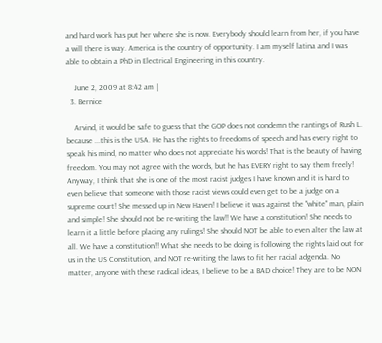and hard work has put her where she is now. Everybody should learn from her, if you have a will there is way. America is the country of opportunity. I am myself latina and I was able to obtain a PhD in Electrical Engineering in this country.

    June 2, 2009 at 8:42 am |
  3. Bernice

    Arvind, it would be safe to guess that the GOP does not condemn the rantings of Rush L. because ...this is the USA. He has the rights to freedoms of speech and has every right to speak his mind, no matter who does not appreciate his words! That is the beauty of having freedom. You may not agree with the words, but he has EVERY right to say them freely! Anyway, I think that she is one of the most racist judges I have known and it is hard to even believe that someone with those racist views could even get to be a judge on a supreme court! She messed up in New Haven! I believe it was against the "white" man, plain and simple! She should not be re-writing the law!! We have a constitution! She needs to learn it a little before placing any rulings! She should NOT be able to even alter the law at all. We have a constitution!! What she needs to be doing is following the rights laid out for us in the US Constitution, and NOT re-writing the laws to fit her racial adgenda. No matter, anyone with these radical ideas, I believe to be a BAD choice! They are to be NON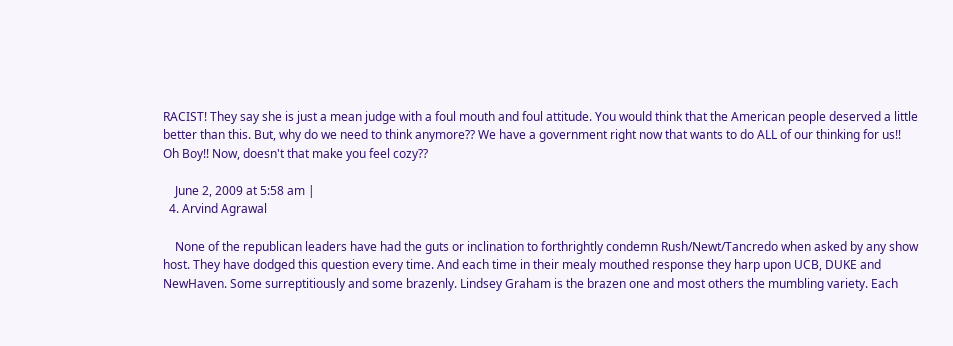RACIST! They say she is just a mean judge with a foul mouth and foul attitude. You would think that the American people deserved a little better than this. But, why do we need to think anymore?? We have a government right now that wants to do ALL of our thinking for us!! Oh Boy!! Now, doesn't that make you feel cozy??

    June 2, 2009 at 5:58 am |
  4. Arvind Agrawal

    None of the republican leaders have had the guts or inclination to forthrightly condemn Rush/Newt/Tancredo when asked by any show host. They have dodged this question every time. And each time in their mealy mouthed response they harp upon UCB, DUKE and NewHaven. Some surreptitiously and some brazenly. Lindsey Graham is the brazen one and most others the mumbling variety. Each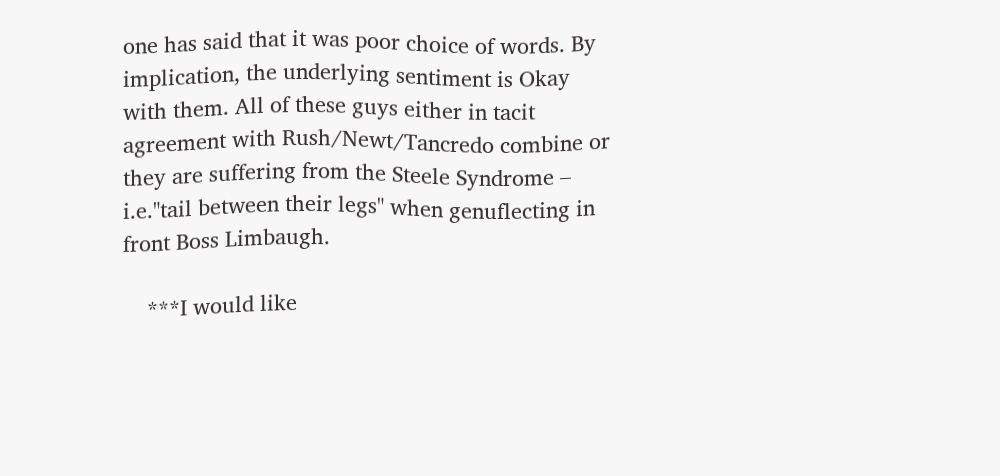one has said that it was poor choice of words. By implication, the underlying sentiment is Okay with them. All of these guys either in tacit agreement with Rush/Newt/Tancredo combine or they are suffering from the Steele Syndrome – i.e."tail between their legs" when genuflecting in front Boss Limbaugh.

    ***I would like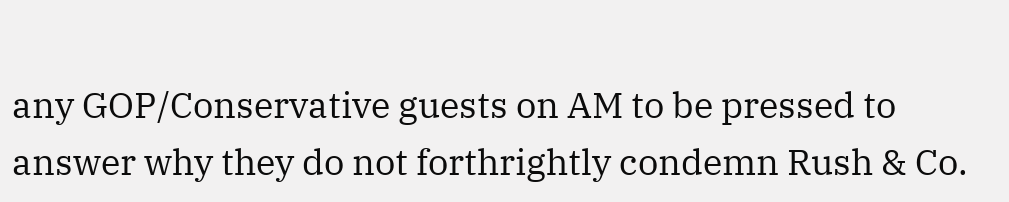any GOP/Conservative guests on AM to be pressed to answer why they do not forthrightly condemn Rush & Co.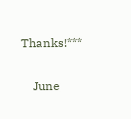Thanks!***

    June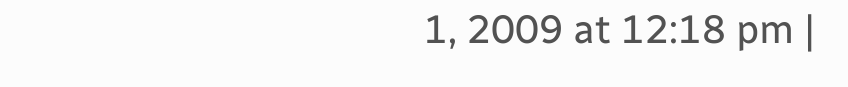1, 2009 at 12:18 pm |